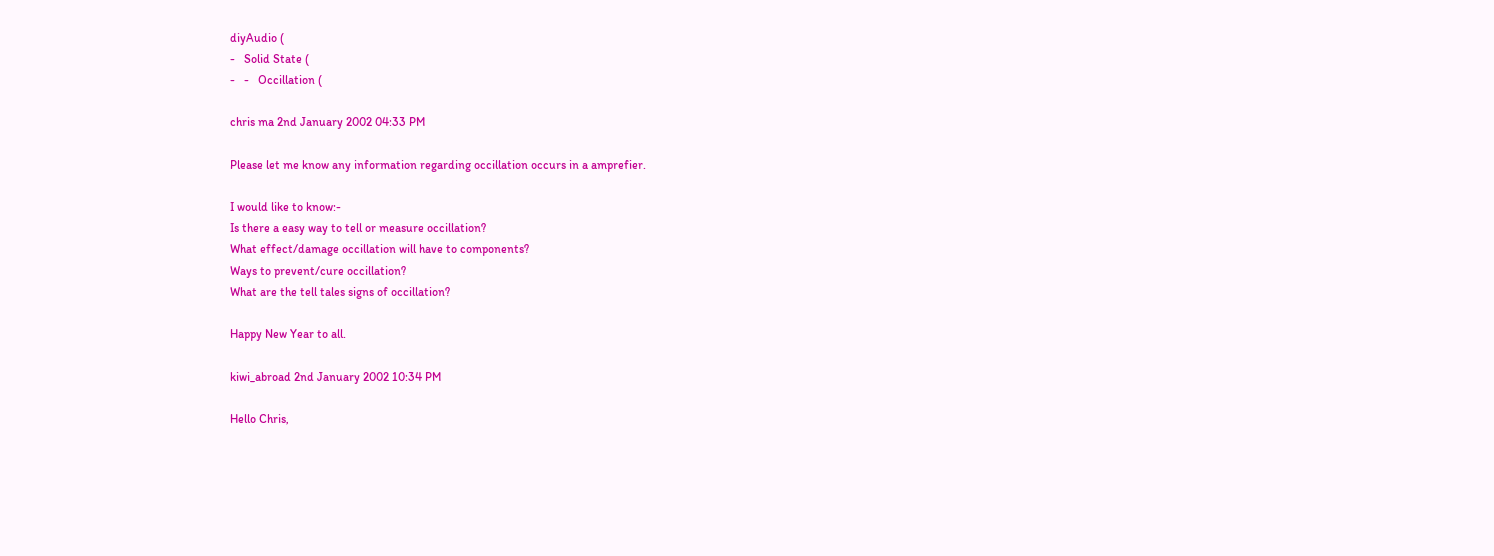diyAudio (
-   Solid State (
-   -   Occillation (

chris ma 2nd January 2002 04:33 PM

Please let me know any information regarding occillation occurs in a amprefier.

I would like to know:-
Is there a easy way to tell or measure occillation?
What effect/damage occillation will have to components?
Ways to prevent/cure occillation?
What are the tell tales signs of occillation?

Happy New Year to all.

kiwi_abroad 2nd January 2002 10:34 PM

Hello Chris,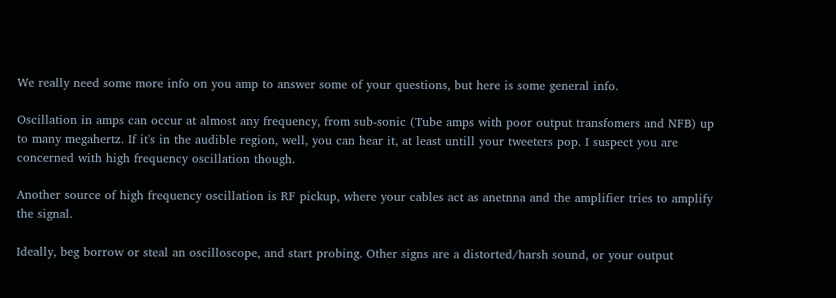We really need some more info on you amp to answer some of your questions, but here is some general info.

Oscillation in amps can occur at almost any frequency, from sub-sonic (Tube amps with poor output transfomers and NFB) up to many megahertz. If it's in the audible region, well, you can hear it, at least untill your tweeters pop. I suspect you are concerned with high frequency oscillation though.

Another source of high frequency oscillation is RF pickup, where your cables act as anetnna and the amplifier tries to amplify the signal.

Ideally, beg borrow or steal an oscilloscope, and start probing. Other signs are a distorted/harsh sound, or your output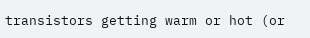transistors getting warm or hot (or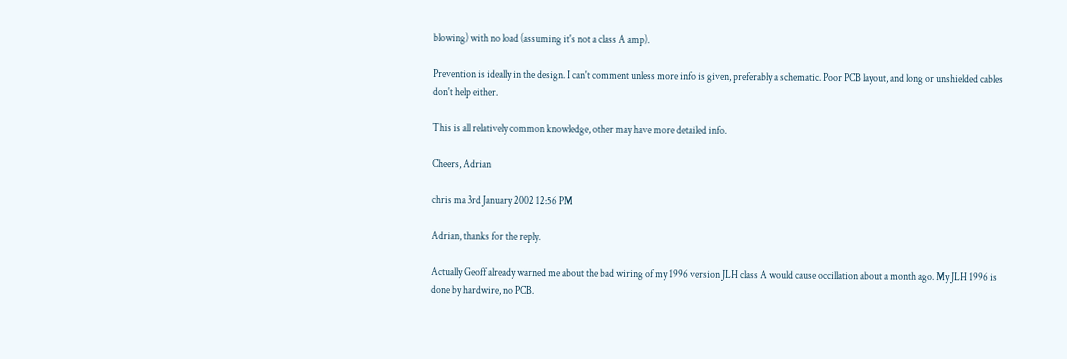blowing) with no load (assuming it's not a class A amp).

Prevention is ideally in the design. I can't comment unless more info is given, preferably a schematic. Poor PCB layout, and long or unshielded cables don't help either.

This is all relatively common knowledge, other may have more detailed info.

Cheers, Adrian

chris ma 3rd January 2002 12:56 PM

Adrian, thanks for the reply.

Actually Geoff already warned me about the bad wiring of my 1996 version JLH class A would cause occillation about a month ago. My JLH 1996 is done by hardwire, no PCB.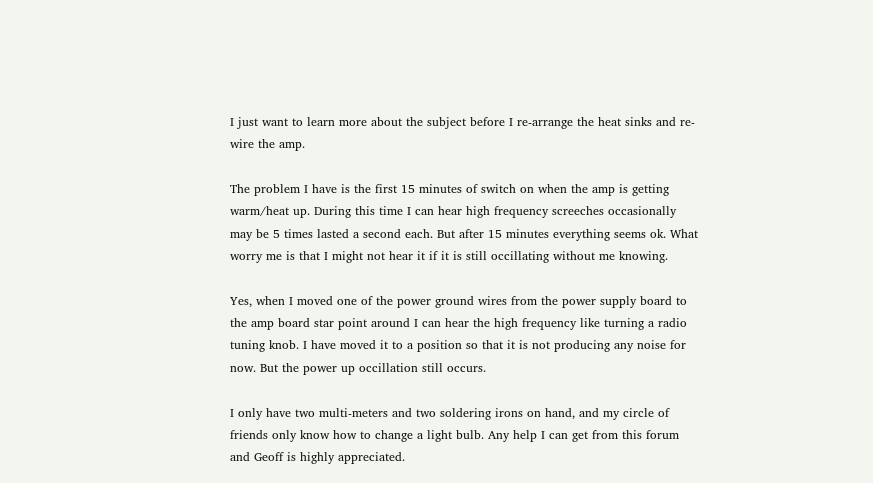I just want to learn more about the subject before I re-arrange the heat sinks and re-wire the amp.

The problem I have is the first 15 minutes of switch on when the amp is getting warm/heat up. During this time I can hear high frequency screeches occasionally may be 5 times lasted a second each. But after 15 minutes everything seems ok. What worry me is that I might not hear it if it is still occillating without me knowing.

Yes, when I moved one of the power ground wires from the power supply board to the amp board star point around I can hear the high frequency like turning a radio tuning knob. I have moved it to a position so that it is not producing any noise for now. But the power up occillation still occurs.

I only have two multi-meters and two soldering irons on hand, and my circle of friends only know how to change a light bulb. Any help I can get from this forum and Geoff is highly appreciated.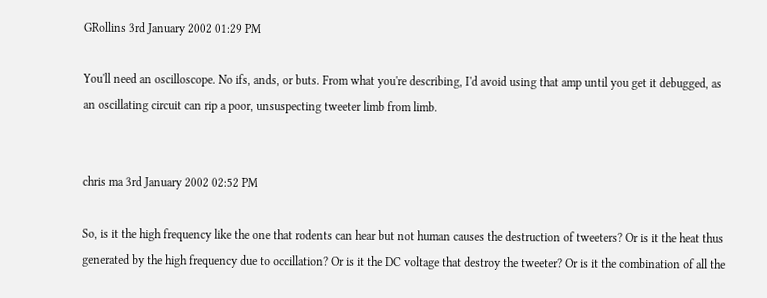GRollins 3rd January 2002 01:29 PM

You'll need an oscilloscope. No ifs, ands, or buts. From what you're describing, I'd avoid using that amp until you get it debugged, as an oscillating circuit can rip a poor, unsuspecting tweeter limb from limb.


chris ma 3rd January 2002 02:52 PM

So, is it the high frequency like the one that rodents can hear but not human causes the destruction of tweeters? Or is it the heat thus generated by the high frequency due to occillation? Or is it the DC voltage that destroy the tweeter? Or is it the combination of all the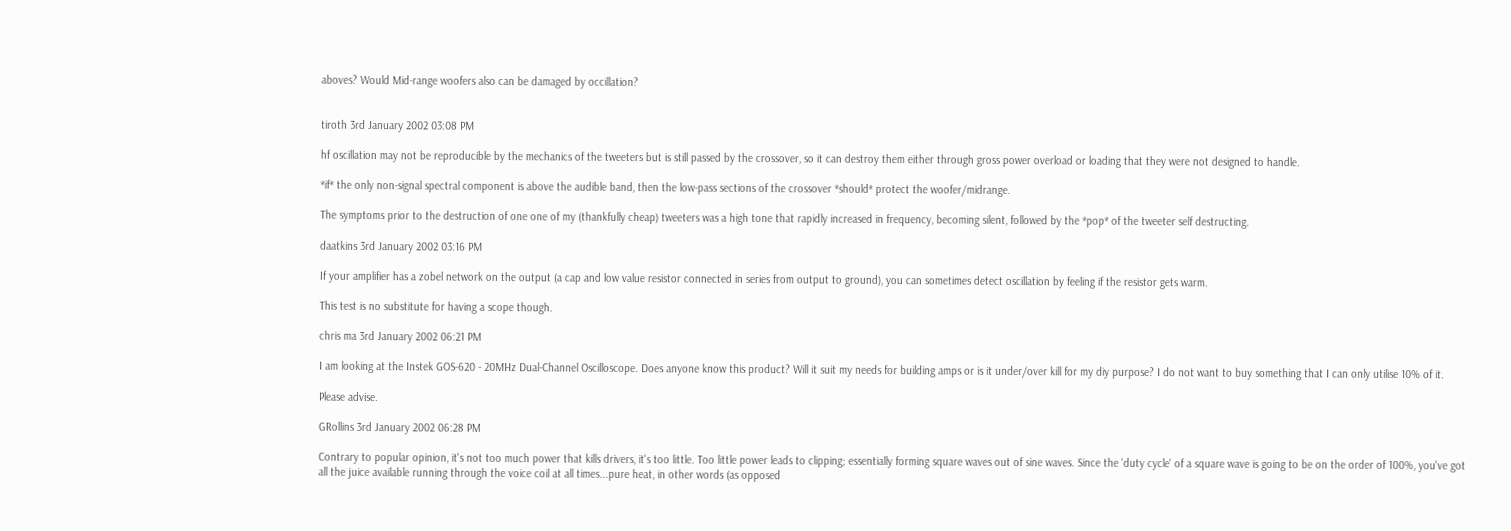aboves? Would Mid-range woofers also can be damaged by occillation?


tiroth 3rd January 2002 03:08 PM

hf oscillation may not be reproducible by the mechanics of the tweeters but is still passed by the crossover, so it can destroy them either through gross power overload or loading that they were not designed to handle.

*if* the only non-signal spectral component is above the audible band, then the low-pass sections of the crossover *should* protect the woofer/midrange.

The symptoms prior to the destruction of one one of my (thankfully cheap) tweeters was a high tone that rapidly increased in frequency, becoming silent, followed by the *pop* of the tweeter self destructing.

daatkins 3rd January 2002 03:16 PM

If your amplifier has a zobel network on the output (a cap and low value resistor connected in series from output to ground), you can sometimes detect oscillation by feeling if the resistor gets warm.

This test is no substitute for having a scope though.

chris ma 3rd January 2002 06:21 PM

I am looking at the Instek GOS-620 - 20MHz Dual-Channel Oscilloscope. Does anyone know this product? Will it suit my needs for building amps or is it under/over kill for my diy purpose? I do not want to buy something that I can only utilise 10% of it.

Please advise.

GRollins 3rd January 2002 06:28 PM

Contrary to popular opinion, it's not too much power that kills drivers, it's too little. Too little power leads to clipping; essentially forming square waves out of sine waves. Since the 'duty cycle' of a square wave is going to be on the order of 100%, you've got all the juice available running through the voice coil at all times...pure heat, in other words (as opposed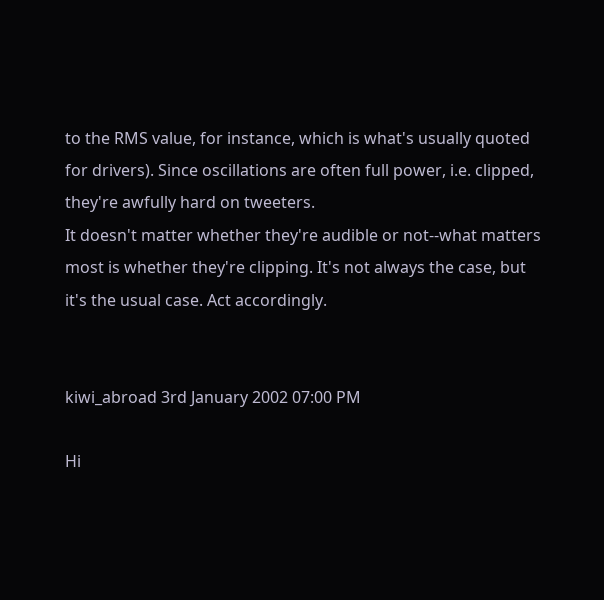to the RMS value, for instance, which is what's usually quoted for drivers). Since oscillations are often full power, i.e. clipped, they're awfully hard on tweeters.
It doesn't matter whether they're audible or not--what matters most is whether they're clipping. It's not always the case, but it's the usual case. Act accordingly.


kiwi_abroad 3rd January 2002 07:00 PM

Hi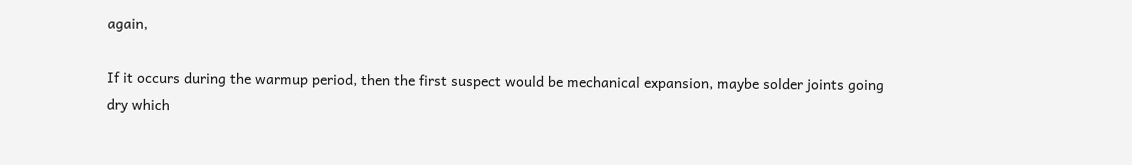again,

If it occurs during the warmup period, then the first suspect would be mechanical expansion, maybe solder joints going dry which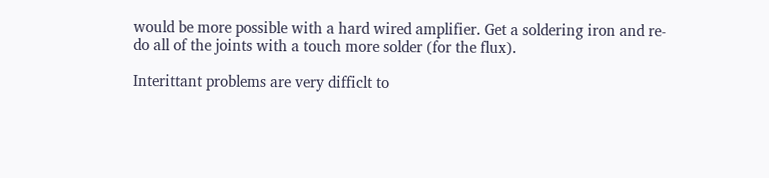would be more possible with a hard wired amplifier. Get a soldering iron and re-do all of the joints with a touch more solder (for the flux).

Interittant problems are very difficlt to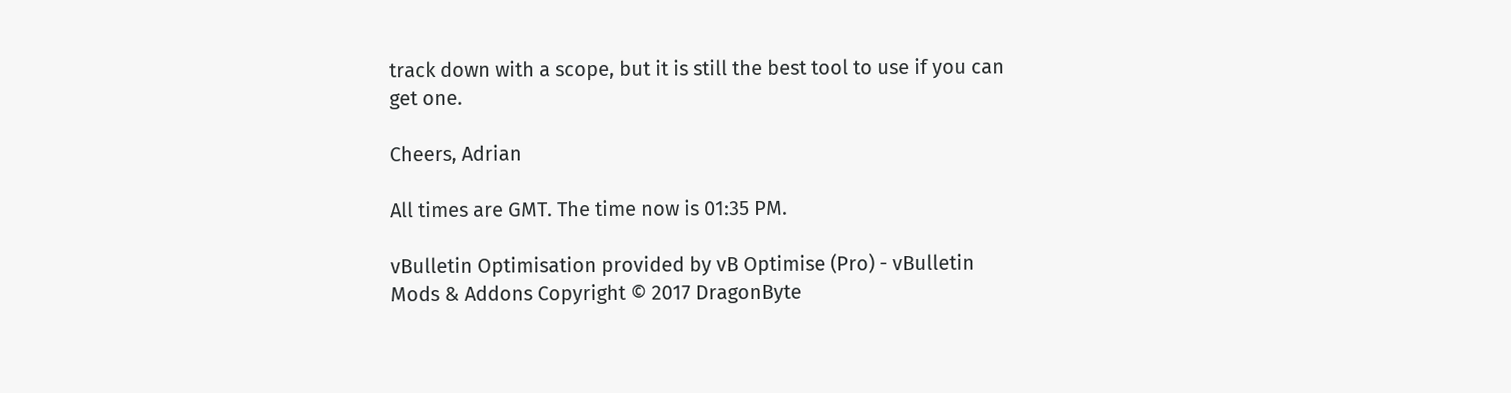track down with a scope, but it is still the best tool to use if you can get one.

Cheers, Adrian

All times are GMT. The time now is 01:35 PM.

vBulletin Optimisation provided by vB Optimise (Pro) - vBulletin Mods & Addons Copyright © 2017 DragonByte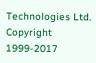Technologies Ltd.
Copyright 1999-2017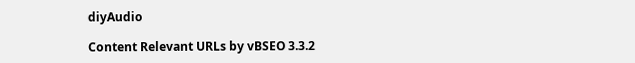diyAudio

Content Relevant URLs by vBSEO 3.3.2